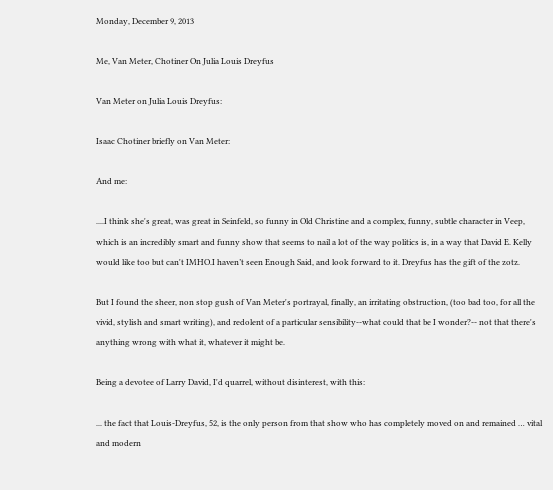Monday, December 9, 2013

Me, Van Meter, Chotiner On Julia Louis Dreyfus

Van Meter on Julia Louis Dreyfus:

Isaac Chotiner briefly on Van Meter:

And me:

....I think she's great, was great in Seinfeld, so funny in Old Christine and a complex, funny, subtle character in Veep, which is an incredibly smart and funny show that seems to nail a lot of the way politics is, in a way that David E. Kelly would like too but can't IMHO.I haven’t seen Enough Said, and look forward to it. Dreyfus has the gift of the zotz.

But I found the sheer, non stop gush of Van Meter's portrayal, finally, an irritating obstruction, (too bad too, for all the vivid, stylish and smart writing), and redolent of a particular sensibility--what could that be I wonder?-- not that there's anything wrong with what it, whatever it might be.

Being a devotee of Larry David, I'd quarrel, without disinterest, with this:

... the fact that Louis-Dreyfus, 52, is the only person from that show who has completely moved on and remained … vital and modern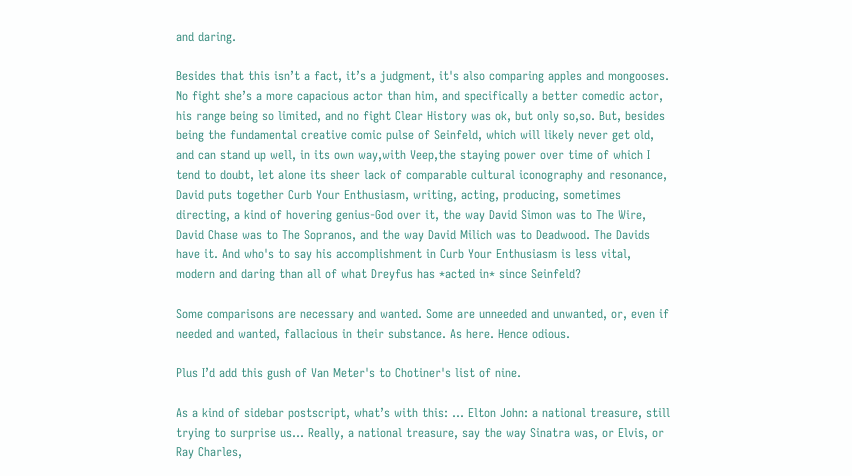and daring.

Besides that this isn’t a fact, it’s a judgment, it's also comparing apples and mongooses. No fight she’s a more capacious actor than him, and specifically a better comedic actor, his range being so limited, and no fight Clear History was ok, but only so,so. But, besides being the fundamental creative comic pulse of Seinfeld, which will likely never get old, and can stand up well, in its own way,with Veep,the staying power over time of which I tend to doubt, let alone its sheer lack of comparable cultural iconography and resonance, David puts together Curb Your Enthusiasm, writing, acting, producing, sometimes directing, a kind of hovering genius-God over it, the way David Simon was to The Wire, David Chase was to The Sopranos, and the way David Milich was to Deadwood. The Davids have it. And who's to say his accomplishment in Curb Your Enthusiasm is less vital, modern and daring than all of what Dreyfus has *acted in* since Seinfeld?

Some comparisons are necessary and wanted. Some are unneeded and unwanted, or, even if needed and wanted, fallacious in their substance. As here. Hence odious.

Plus I’d add this gush of Van Meter's to Chotiner's list of nine.

As a kind of sidebar postscript, what’s with this: ... Elton John: a national treasure, still trying to surprise us... Really, a national treasure, say the way Sinatra was, or Elvis, or Ray Charles,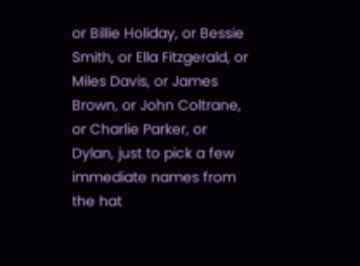or Billie Holiday, or Bessie Smith, or Ella Fitzgerald, or Miles Davis, or James Brown, or John Coltrane, or Charlie Parker, or Dylan, just to pick a few immediate names from the hat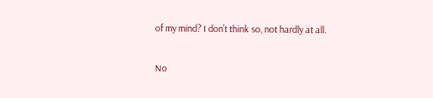of my mind? I don’t think so, not hardly at all.

No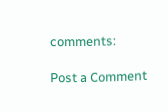comments:

Post a Comment